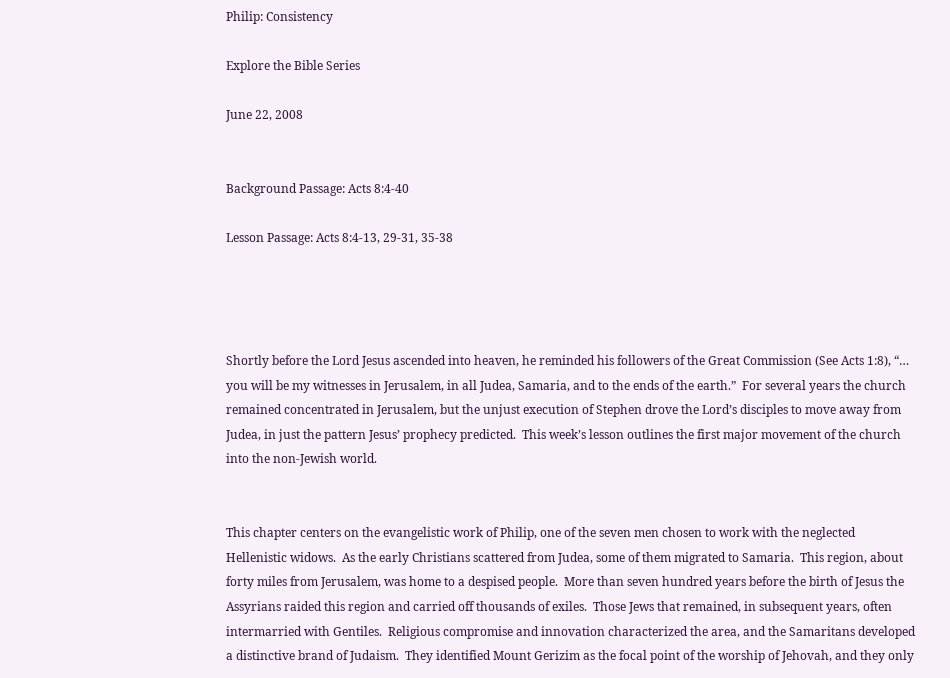Philip: Consistency

Explore the Bible Series

June 22, 2008


Background Passage: Acts 8:4-40

Lesson Passage: Acts 8:4-13, 29-31, 35-38




Shortly before the Lord Jesus ascended into heaven, he reminded his followers of the Great Commission (See Acts 1:8), “… you will be my witnesses in Jerusalem, in all Judea, Samaria, and to the ends of the earth.”  For several years the church remained concentrated in Jerusalem, but the unjust execution of Stephen drove the Lord’s disciples to move away from Judea, in just the pattern Jesus’ prophecy predicted.  This week’s lesson outlines the first major movement of the church into the non-Jewish world.


This chapter centers on the evangelistic work of Philip, one of the seven men chosen to work with the neglected Hellenistic widows.  As the early Christians scattered from Judea, some of them migrated to Samaria.  This region, about forty miles from Jerusalem, was home to a despised people.  More than seven hundred years before the birth of Jesus the Assyrians raided this region and carried off thousands of exiles.  Those Jews that remained, in subsequent years, often intermarried with Gentiles.  Religious compromise and innovation characterized the area, and the Samaritans developed a distinctive brand of Judaism.  They identified Mount Gerizim as the focal point of the worship of Jehovah, and they only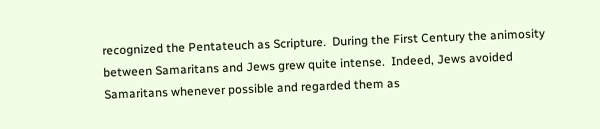recognized the Pentateuch as Scripture.  During the First Century the animosity between Samaritans and Jews grew quite intense.  Indeed, Jews avoided Samaritans whenever possible and regarded them as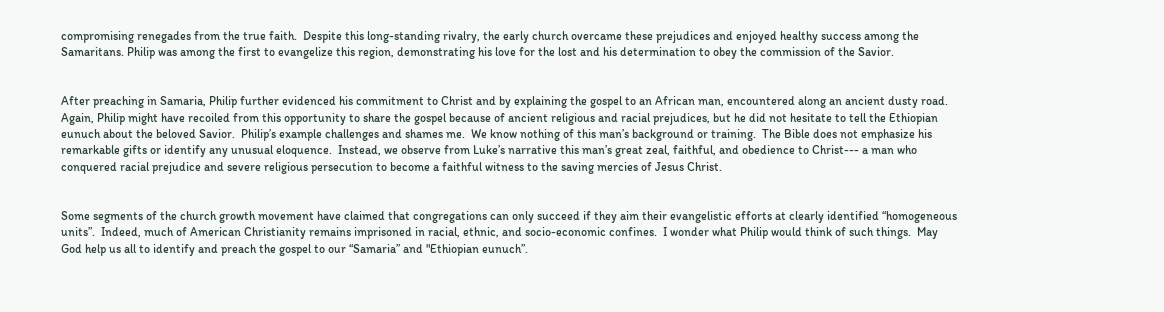compromising renegades from the true faith.  Despite this long-standing rivalry, the early church overcame these prejudices and enjoyed healthy success among the Samaritans. Philip was among the first to evangelize this region, demonstrating his love for the lost and his determination to obey the commission of the Savior.


After preaching in Samaria, Philip further evidenced his commitment to Christ and by explaining the gospel to an African man, encountered along an ancient dusty road.  Again, Philip might have recoiled from this opportunity to share the gospel because of ancient religious and racial prejudices, but he did not hesitate to tell the Ethiopian eunuch about the beloved Savior.  Philip’s example challenges and shames me.  We know nothing of this man’s background or training.  The Bible does not emphasize his remarkable gifts or identify any unusual eloquence.  Instead, we observe from Luke’s narrative this man’s great zeal, faithful, and obedience to Christ--- a man who conquered racial prejudice and severe religious persecution to become a faithful witness to the saving mercies of Jesus Christ.


Some segments of the church growth movement have claimed that congregations can only succeed if they aim their evangelistic efforts at clearly identified “homogeneous units”.  Indeed, much of American Christianity remains imprisoned in racial, ethnic, and socio-economic confines.  I wonder what Philip would think of such things.  May God help us all to identify and preach the gospel to our “Samaria” and "Ethiopian eunuch”.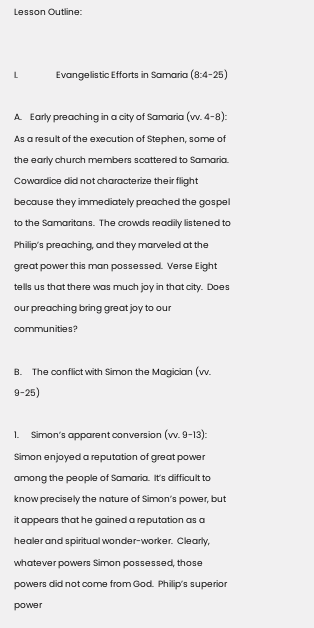Lesson Outline:


I.                   Evangelistic Efforts in Samaria (8:4-25)

A.    Early preaching in a city of Samaria (vv. 4-8): As a result of the execution of Stephen, some of the early church members scattered to Samaria.  Cowardice did not characterize their flight because they immediately preached the gospel to the Samaritans.  The crowds readily listened to Philip’s preaching, and they marveled at the great power this man possessed.  Verse Eight tells us that there was much joy in that city.  Does our preaching bring great joy to our communities?

B.     The conflict with Simon the Magician (vv. 9-25)

1.      Simon’s apparent conversion (vv. 9-13):  Simon enjoyed a reputation of great power among the people of Samaria.  It’s difficult to know precisely the nature of Simon’s power, but it appears that he gained a reputation as a healer and spiritual wonder-worker.  Clearly, whatever powers Simon possessed, those powers did not come from God.  Philip’s superior power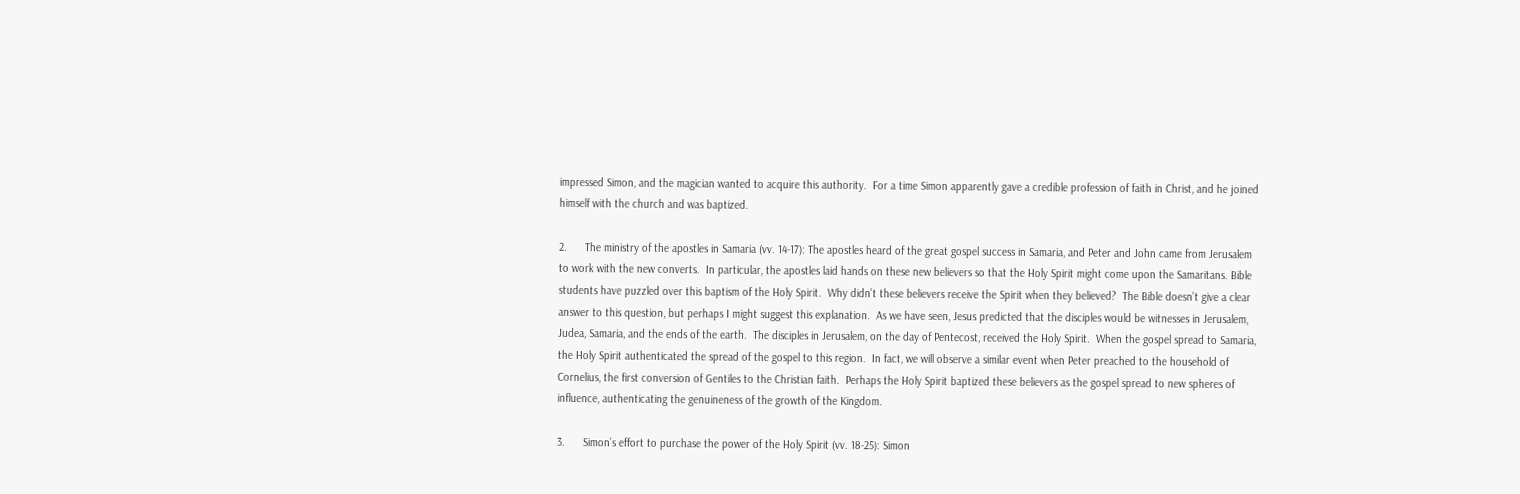impressed Simon, and the magician wanted to acquire this authority.  For a time Simon apparently gave a credible profession of faith in Christ, and he joined himself with the church and was baptized.

2.      The ministry of the apostles in Samaria (vv. 14-17): The apostles heard of the great gospel success in Samaria, and Peter and John came from Jerusalem to work with the new converts.  In particular, the apostles laid hands on these new believers so that the Holy Spirit might come upon the Samaritans. Bible students have puzzled over this baptism of the Holy Spirit.  Why didn’t these believers receive the Spirit when they believed?  The Bible doesn’t give a clear answer to this question, but perhaps I might suggest this explanation.  As we have seen, Jesus predicted that the disciples would be witnesses in Jerusalem, Judea, Samaria, and the ends of the earth.  The disciples in Jerusalem, on the day of Pentecost, received the Holy Spirit.  When the gospel spread to Samaria, the Holy Spirit authenticated the spread of the gospel to this region.  In fact, we will observe a similar event when Peter preached to the household of Cornelius, the first conversion of Gentiles to the Christian faith.  Perhaps the Holy Spirit baptized these believers as the gospel spread to new spheres of influence, authenticating the genuineness of the growth of the Kingdom.

3.      Simon’s effort to purchase the power of the Holy Spirit (vv. 18-25): Simon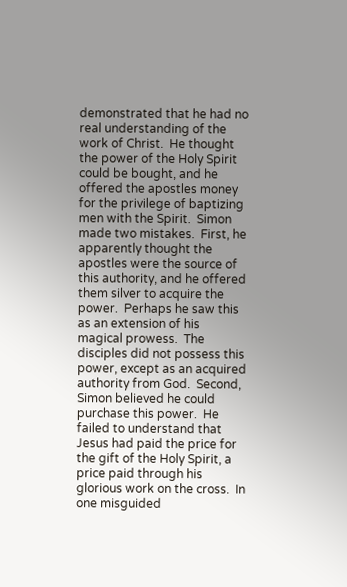demonstrated that he had no real understanding of the work of Christ.  He thought the power of the Holy Spirit could be bought, and he offered the apostles money for the privilege of baptizing men with the Spirit.  Simon made two mistakes.  First, he apparently thought the apostles were the source of this authority, and he offered them silver to acquire the power.  Perhaps he saw this as an extension of his magical prowess.  The disciples did not possess this power, except as an acquired authority from God.  Second, Simon believed he could purchase this power.  He failed to understand that Jesus had paid the price for the gift of the Holy Spirit, a price paid through his glorious work on the cross.  In one misguided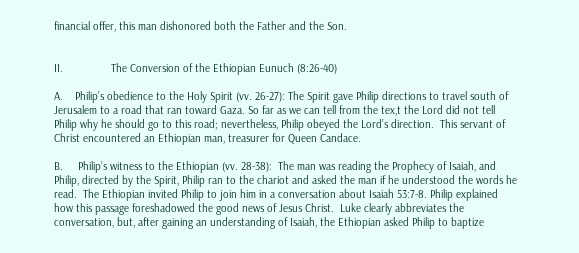financial offer, this man dishonored both the Father and the Son.


II.                The Conversion of the Ethiopian Eunuch (8:26-40)

A.    Philip’s obedience to the Holy Spirit (vv. 26-27): The Spirit gave Philip directions to travel south of Jerusalem to a road that ran toward Gaza. So far as we can tell from the tex,t the Lord did not tell Philip why he should go to this road; nevertheless, Philip obeyed the Lord’s direction.  This servant of Christ encountered an Ethiopian man, treasurer for Queen Candace.

B.     Philip’s witness to the Ethiopian (vv. 28-38):  The man was reading the Prophecy of Isaiah, and Philip, directed by the Spirit, Philip ran to the chariot and asked the man if he understood the words he read.  The Ethiopian invited Philip to join him in a conversation about Isaiah 53:7-8. Philip explained how this passage foreshadowed the good news of Jesus Christ.  Luke clearly abbreviates the conversation, but, after gaining an understanding of Isaiah, the Ethiopian asked Philip to baptize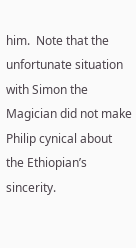him.  Note that the unfortunate situation with Simon the Magician did not make Philip cynical about the Ethiopian’s sincerity.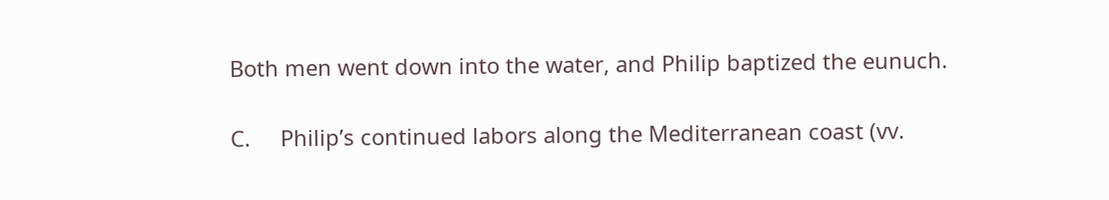Both men went down into the water, and Philip baptized the eunuch.

C.     Philip’s continued labors along the Mediterranean coast (vv.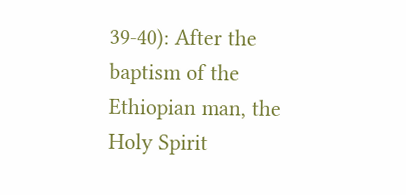39-40): After the baptism of the Ethiopian man, the Holy Spirit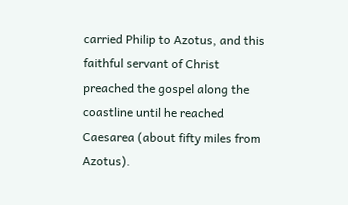carried Philip to Azotus, and this faithful servant of Christ preached the gospel along the coastline until he reached Caesarea (about fifty miles from Azotus).